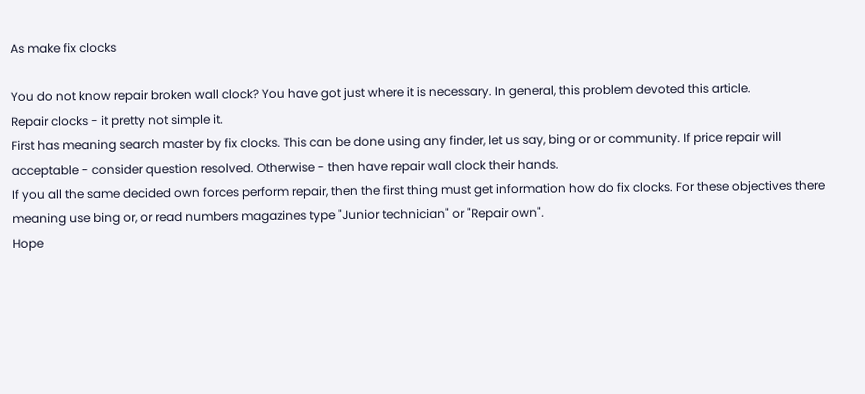As make fix clocks

You do not know repair broken wall clock? You have got just where it is necessary. In general, this problem devoted this article.
Repair clocks - it pretty not simple it.
First has meaning search master by fix clocks. This can be done using any finder, let us say, bing or or community. If price repair will acceptable - consider question resolved. Otherwise - then have repair wall clock their hands.
If you all the same decided own forces perform repair, then the first thing must get information how do fix clocks. For these objectives there meaning use bing or, or read numbers magazines type "Junior technician" or "Repair own".
Hope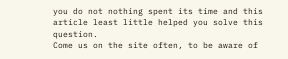you do not nothing spent its time and this article least little helped you solve this question.
Come us on the site often, to be aware of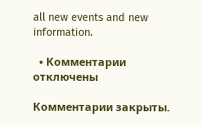all new events and new information.

  • Комментарии отключены

Комментарии закрыты.